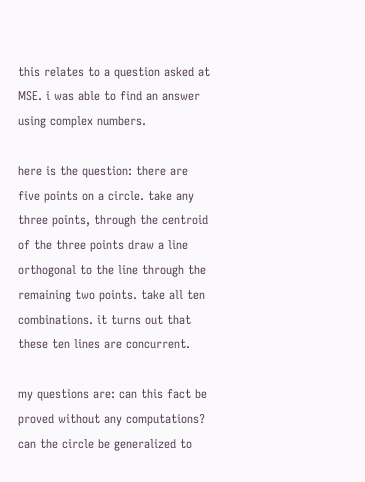this relates to a question asked at MSE. i was able to find an answer using complex numbers.

here is the question: there are five points on a circle. take any three points, through the centroid of the three points draw a line orthogonal to the line through the remaining two points. take all ten combinations. it turns out that these ten lines are concurrent.

my questions are: can this fact be proved without any computations? can the circle be generalized to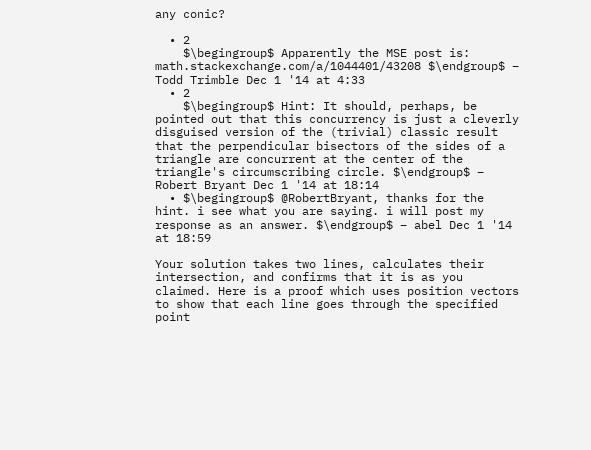any conic?

  • 2
    $\begingroup$ Apparently the MSE post is: math.stackexchange.com/a/1044401/43208 $\endgroup$ – Todd Trimble Dec 1 '14 at 4:33
  • 2
    $\begingroup$ Hint: It should, perhaps, be pointed out that this concurrency is just a cleverly disguised version of the (trivial) classic result that the perpendicular bisectors of the sides of a triangle are concurrent at the center of the triangle's circumscribing circle. $\endgroup$ – Robert Bryant Dec 1 '14 at 18:14
  • $\begingroup$ @RobertBryant, thanks for the hint. i see what you are saying. i will post my response as an answer. $\endgroup$ – abel Dec 1 '14 at 18:59

Your solution takes two lines, calculates their intersection, and confirms that it is as you claimed. Here is a proof which uses position vectors to show that each line goes through the specified point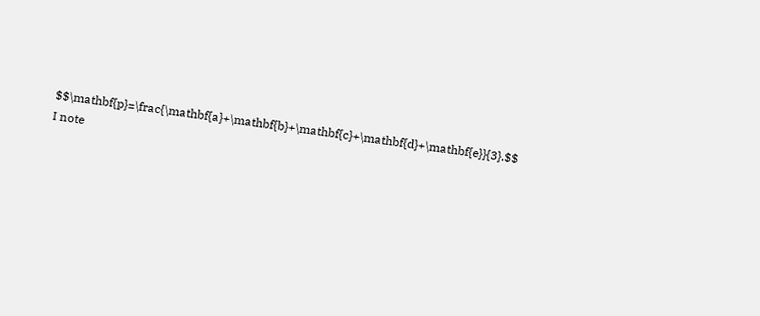$$\mathbf{p}=\frac{\mathbf{a}+\mathbf{b}+\mathbf{c}+\mathbf{d}+\mathbf{e}}{3}.$$ I note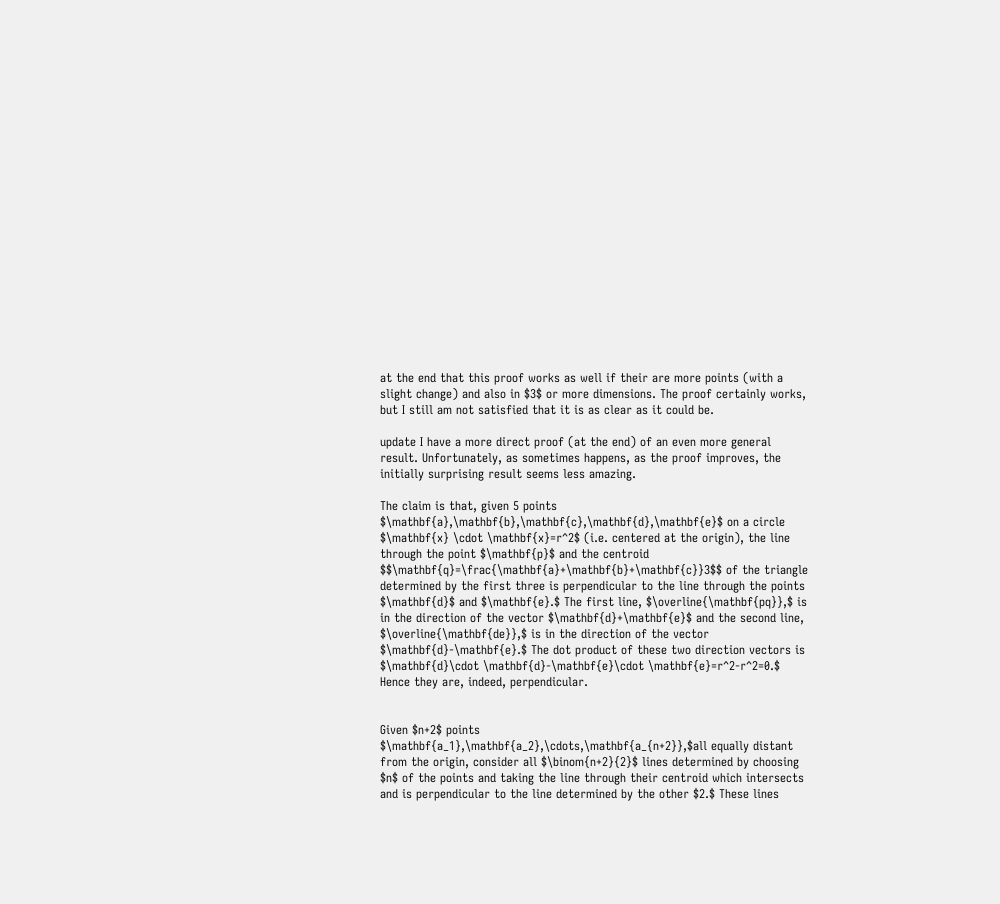at the end that this proof works as well if their are more points (with a slight change) and also in $3$ or more dimensions. The proof certainly works, but I still am not satisfied that it is as clear as it could be.

update I have a more direct proof (at the end) of an even more general result. Unfortunately, as sometimes happens, as the proof improves, the initially surprising result seems less amazing.

The claim is that, given 5 points $\mathbf{a},\mathbf{b},\mathbf{c},\mathbf{d},\mathbf{e}$ on a circle $\mathbf{x} \cdot \mathbf{x}=r^2$ (i.e. centered at the origin), the line through the point $\mathbf{p}$ and the centroid $$\mathbf{q}=\frac{\mathbf{a}+\mathbf{b}+\mathbf{c}}3$$ of the triangle determined by the first three is perpendicular to the line through the points $\mathbf{d}$ and $\mathbf{e}.$ The first line, $\overline{\mathbf{pq}},$ is in the direction of the vector $\mathbf{d}+\mathbf{e}$ and the second line, $\overline{\mathbf{de}},$ is in the direction of the vector $\mathbf{d}-\mathbf{e}.$ The dot product of these two direction vectors is $\mathbf{d}\cdot \mathbf{d}-\mathbf{e}\cdot \mathbf{e}=r^2-r^2=0.$ Hence they are, indeed, perpendicular.


Given $n+2$ points $\mathbf{a_1},\mathbf{a_2},\cdots,\mathbf{a_{n+2}},$all equally distant from the origin, consider all $\binom{n+2}{2}$ lines determined by choosing $n$ of the points and taking the line through their centroid which intersects and is perpendicular to the line determined by the other $2.$ These lines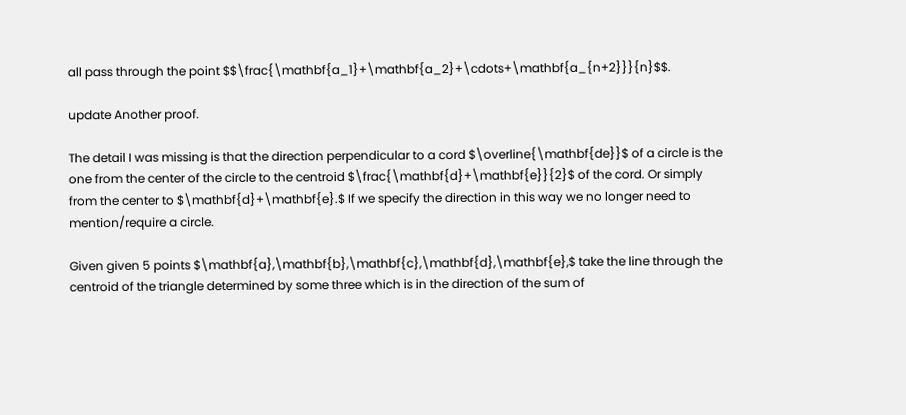all pass through the point $$\frac{\mathbf{a_1}+\mathbf{a_2}+\cdots+\mathbf{a_{n+2}}}{n}$$.

update Another proof.

The detail I was missing is that the direction perpendicular to a cord $\overline{\mathbf{de}}$ of a circle is the one from the center of the circle to the centroid $\frac{\mathbf{d}+\mathbf{e}}{2}$ of the cord. Or simply from the center to $\mathbf{d}+\mathbf{e}.$ If we specify the direction in this way we no longer need to mention/require a circle.

Given given 5 points $\mathbf{a},\mathbf{b},\mathbf{c},\mathbf{d},\mathbf{e},$ take the line through the centroid of the triangle determined by some three which is in the direction of the sum of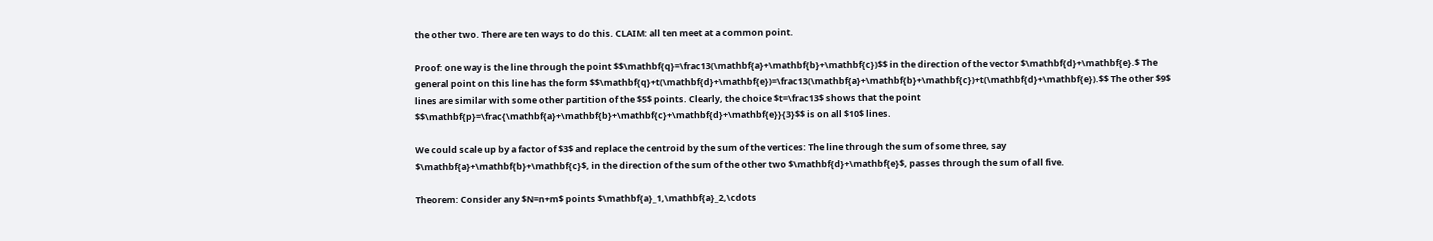the other two. There are ten ways to do this. CLAIM: all ten meet at a common point.

Proof: one way is the line through the point $$\mathbf{q}=\frac13(\mathbf{a}+\mathbf{b}+\mathbf{c})$$ in the direction of the vector $\mathbf{d}+\mathbf{e}.$ The general point on this line has the form $$\mathbf{q}+t(\mathbf{d}+\mathbf{e})=\frac13(\mathbf{a}+\mathbf{b}+\mathbf{c})+t(\mathbf{d}+\mathbf{e}).$$ The other $9$ lines are similar with some other partition of the $5$ points. Clearly, the choice $t=\frac13$ shows that the point $$\mathbf{p}=\frac{\mathbf{a}+\mathbf{b}+\mathbf{c}+\mathbf{d}+\mathbf{e}}{3}$$ is on all $10$ lines.

We could scale up by a factor of $3$ and replace the centroid by the sum of the vertices: The line through the sum of some three, say $\mathbf{a}+\mathbf{b}+\mathbf{c}$, in the direction of the sum of the other two $\mathbf{d}+\mathbf{e}$, passes through the sum of all five.

Theorem: Consider any $N=n+m$ points $\mathbf{a}_1,\mathbf{a}_2,\cdots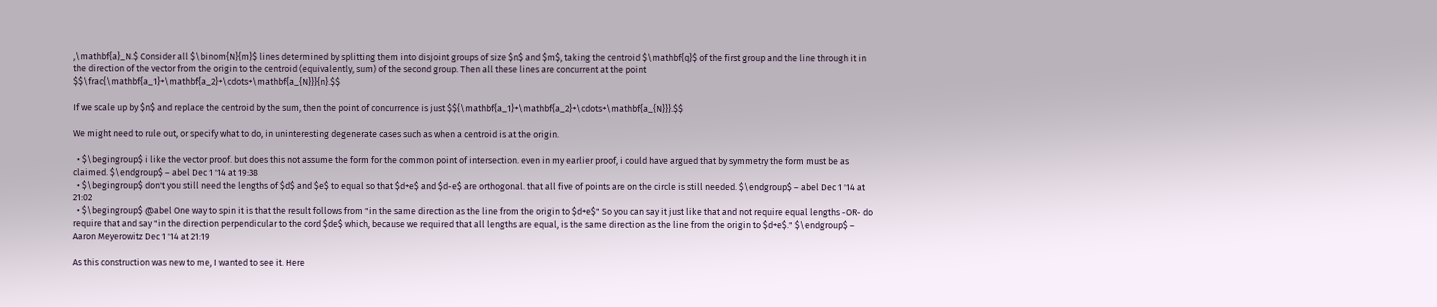,\mathbf{a}_N.$ Consider all $\binom{N}{m}$ lines determined by splitting them into disjoint groups of size $n$ and $m$, taking the centroid $\mathbf{q}$ of the first group and the line through it in the direction of the vector from the origin to the centroid (equivalently, sum) of the second group. Then all these lines are concurrent at the point $$\frac{\mathbf{a_1}+\mathbf{a_2}+\cdots+\mathbf{a_{N}}}{n}.$$

If we scale up by $n$ and replace the centroid by the sum, then the point of concurrence is just $${\mathbf{a_1}+\mathbf{a_2}+\cdots+\mathbf{a_{N}}}.$$

We might need to rule out, or specify what to do, in uninteresting degenerate cases such as when a centroid is at the origin.

  • $\begingroup$ i like the vector proof. but does this not assume the form for the common point of intersection. even in my earlier proof, i could have argued that by symmetry the form must be as claimed. $\endgroup$ – abel Dec 1 '14 at 19:38
  • $\begingroup$ don't you still need the lengths of $d$ and $e$ to equal so that $d+e$ and $d-e$ are orthogonal. that all five of points are on the circle is still needed. $\endgroup$ – abel Dec 1 '14 at 21:02
  • $\begingroup$ @abel One way to spin it is that the result follows from "in the same direction as the line from the origin to $d+e$" So you can say it just like that and not require equal lengths -OR- do require that and say "in the direction perpendicular to the cord $de$ which, because we required that all lengths are equal, is the same direction as the line from the origin to $d+e$." $\endgroup$ – Aaron Meyerowitz Dec 1 '14 at 21:19

As this construction was new to me, I wanted to see it. Here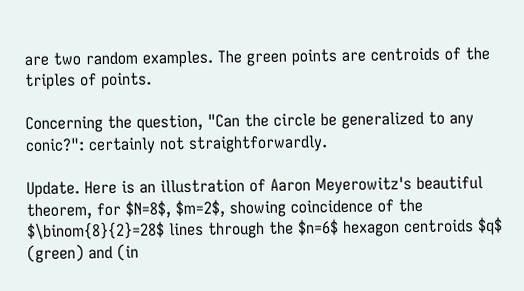are two random examples. The green points are centroids of the triples of points.

Concerning the question, "Can the circle be generalized to any conic?": certainly not straightforwardly.

Update. Here is an illustration of Aaron Meyerowitz's beautiful theorem, for $N=8$, $m=2$, showing coincidence of the $\binom{8}{2}=28$ lines through the $n=6$ hexagon centroids $q$ (green) and (in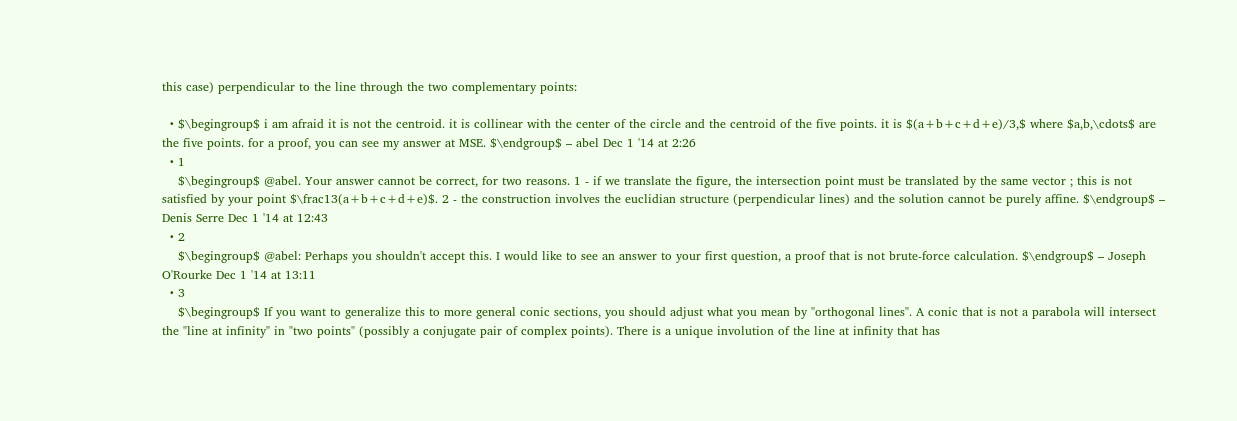this case) perpendicular to the line through the two complementary points:

  • $\begingroup$ i am afraid it is not the centroid. it is collinear with the center of the circle and the centroid of the five points. it is $(a+b+c+d+e)/3,$ where $a,b,\cdots$ are the five points. for a proof, you can see my answer at MSE. $\endgroup$ – abel Dec 1 '14 at 2:26
  • 1
    $\begingroup$ @abel. Your answer cannot be correct, for two reasons. 1 - if we translate the figure, the intersection point must be translated by the same vector ; this is not satisfied by your point $\frac13(a+b+c+d+e)$. 2 - the construction involves the euclidian structure (perpendicular lines) and the solution cannot be purely affine. $\endgroup$ – Denis Serre Dec 1 '14 at 12:43
  • 2
    $\begingroup$ @abel: Perhaps you shouldn't accept this. I would like to see an answer to your first question, a proof that is not brute-force calculation. $\endgroup$ – Joseph O'Rourke Dec 1 '14 at 13:11
  • 3
    $\begingroup$ If you want to generalize this to more general conic sections, you should adjust what you mean by "orthogonal lines". A conic that is not a parabola will intersect the "line at infinity" in "two points" (possibly a conjugate pair of complex points). There is a unique involution of the line at infinity that has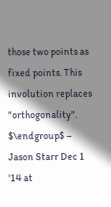those two points as fixed points. This involution replaces "orthogonality". $\endgroup$ – Jason Starr Dec 1 '14 at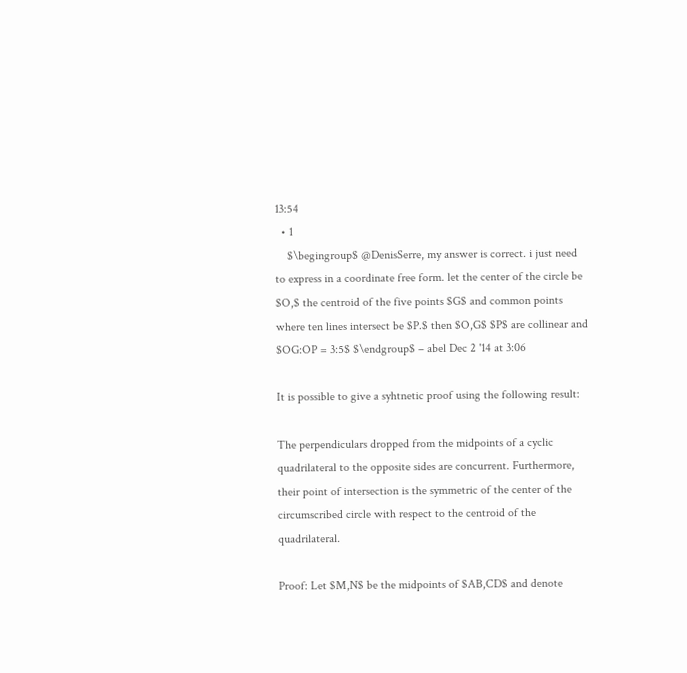13:54
  • 1
    $\begingroup$ @DenisSerre, my answer is correct. i just need to express in a coordinate free form. let the center of the circle be $O,$ the centroid of the five points $G$ and common points where ten lines intersect be $P.$ then $O,G$ $P$ are collinear and $OG:OP = 3:5$ $\endgroup$ – abel Dec 2 '14 at 3:06

It is possible to give a syhtnetic proof using the following result:

The perpendiculars dropped from the midpoints of a cyclic quadrilateral to the opposite sides are concurrent. Furthermore, their point of intersection is the symmetric of the center of the circumscribed circle with respect to the centroid of the quadrilateral.

Proof: Let $M,N$ be the midpoints of $AB,CD$ and denote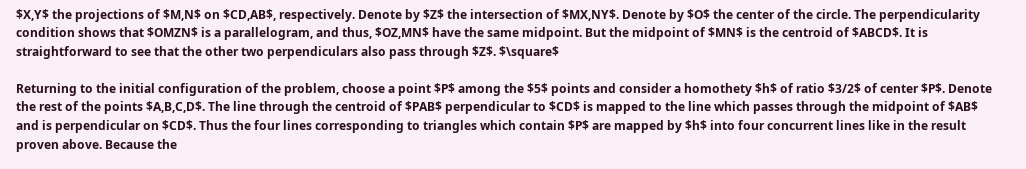$X,Y$ the projections of $M,N$ on $CD,AB$, respectively. Denote by $Z$ the intersection of $MX,NY$. Denote by $O$ the center of the circle. The perpendicularity condition shows that $OMZN$ is a parallelogram, and thus, $OZ,MN$ have the same midpoint. But the midpoint of $MN$ is the centroid of $ABCD$. It is straightforward to see that the other two perpendiculars also pass through $Z$. $\square$

Returning to the initial configuration of the problem, choose a point $P$ among the $5$ points and consider a homothety $h$ of ratio $3/2$ of center $P$. Denote the rest of the points $A,B,C,D$. The line through the centroid of $PAB$ perpendicular to $CD$ is mapped to the line which passes through the midpoint of $AB$ and is perpendicular on $CD$. Thus the four lines corresponding to triangles which contain $P$ are mapped by $h$ into four concurrent lines like in the result proven above. Because the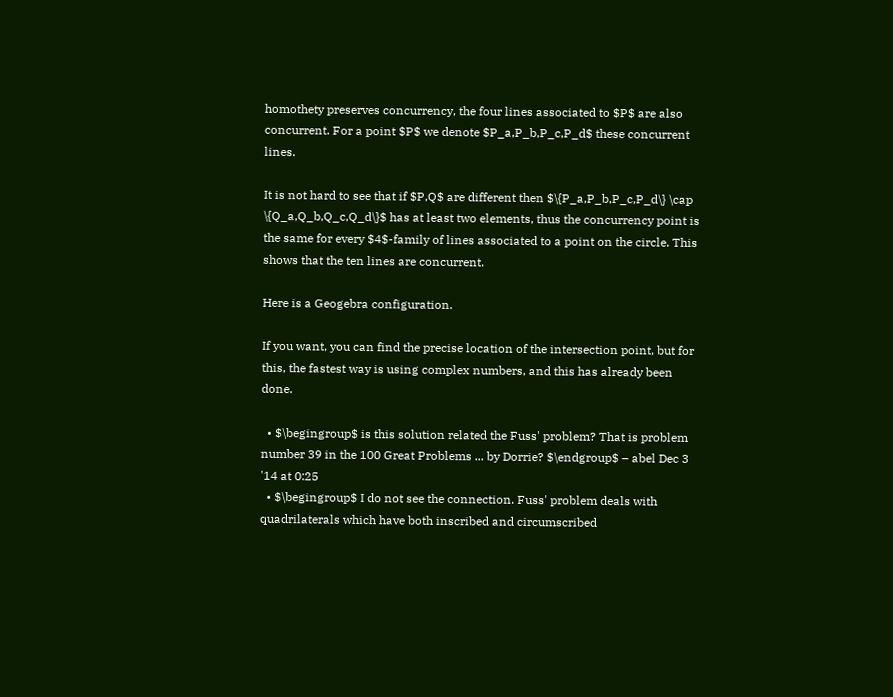homothety preserves concurrency, the four lines associated to $P$ are also concurrent. For a point $P$ we denote $P_a,P_b,P_c,P_d$ these concurrent lines.

It is not hard to see that if $P,Q$ are different then $\{P_a,P_b,P_c,P_d\} \cap \{Q_a,Q_b,Q_c,Q_d\}$ has at least two elements, thus the concurrency point is the same for every $4$-family of lines associated to a point on the circle. This shows that the ten lines are concurrent.

Here is a Geogebra configuration.

If you want, you can find the precise location of the intersection point, but for this, the fastest way is using complex numbers, and this has already been done.

  • $\begingroup$ is this solution related the Fuss' problem? That is problem number 39 in the 100 Great Problems ... by Dorrie? $\endgroup$ – abel Dec 3 '14 at 0:25
  • $\begingroup$ I do not see the connection. Fuss' problem deals with quadrilaterals which have both inscribed and circumscribed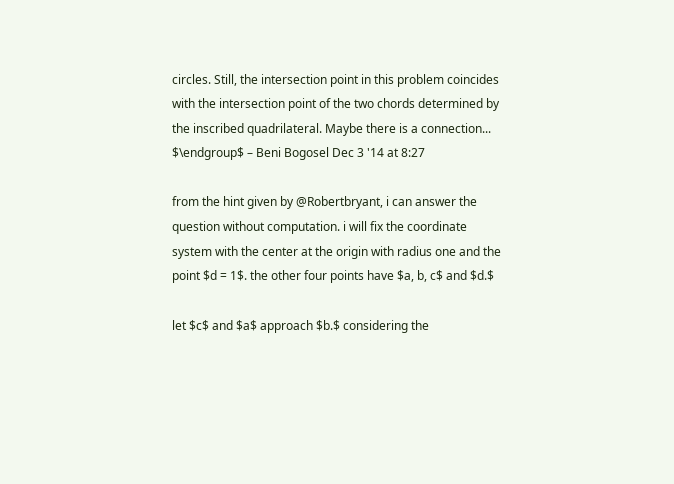circles. Still, the intersection point in this problem coincides with the intersection point of the two chords determined by the inscribed quadrilateral. Maybe there is a connection... $\endgroup$ – Beni Bogosel Dec 3 '14 at 8:27

from the hint given by @Robertbryant, i can answer the question without computation. i will fix the coordinate system with the center at the origin with radius one and the point $d = 1$. the other four points have $a, b, c$ and $d.$

let $c$ and $a$ approach $b.$ considering the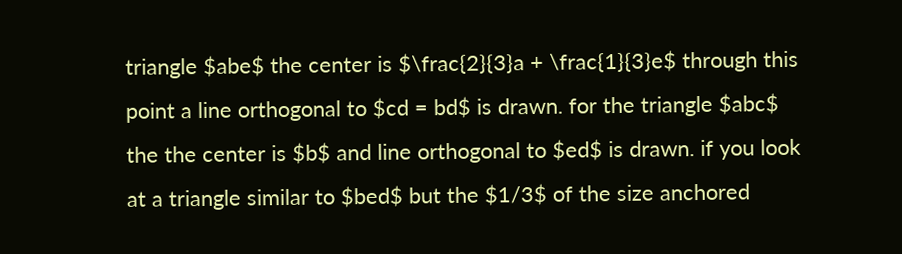triangle $abe$ the center is $\frac{2}{3}a + \frac{1}{3}e$ through this point a line orthogonal to $cd = bd$ is drawn. for the triangle $abc$ the the center is $b$ and line orthogonal to $ed$ is drawn. if you look at a triangle similar to $bed$ but the $1/3$ of the size anchored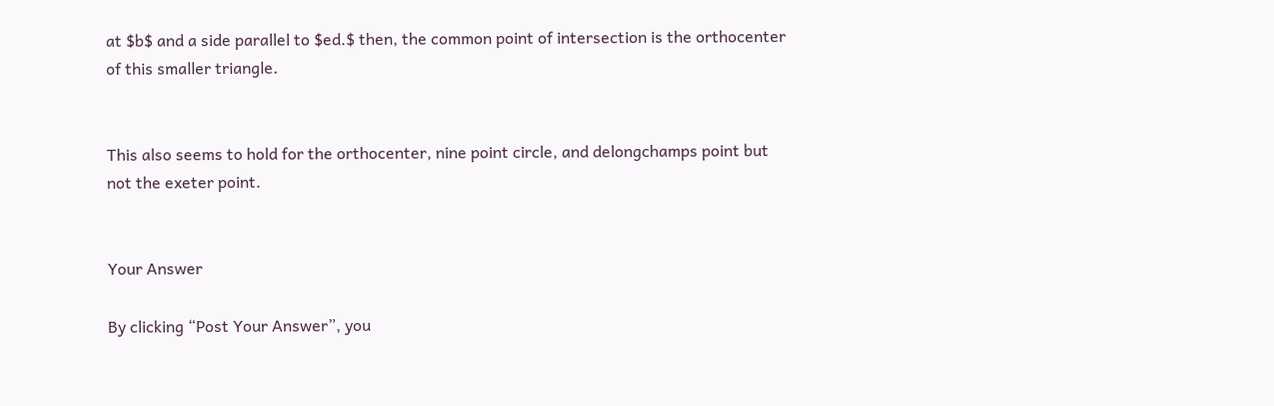at $b$ and a side parallel to $ed.$ then, the common point of intersection is the orthocenter of this smaller triangle.


This also seems to hold for the orthocenter, nine point circle, and delongchamps point but not the exeter point.


Your Answer

By clicking “Post Your Answer”, you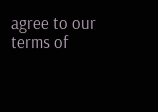agree to our terms of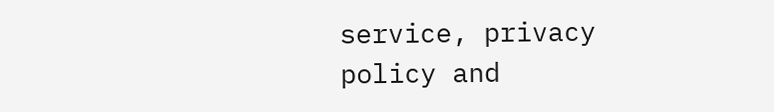service, privacy policy and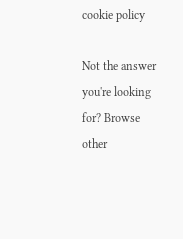cookie policy

Not the answer you're looking for? Browse other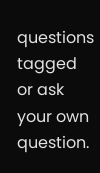questions tagged or ask your own question.